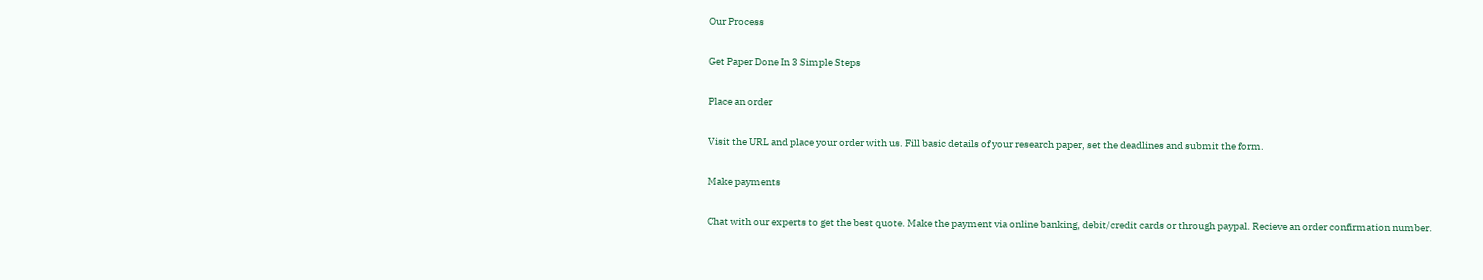Our Process

Get Paper Done In 3 Simple Steps

Place an order

Visit the URL and place your order with us. Fill basic details of your research paper, set the deadlines and submit the form.

Make payments

Chat with our experts to get the best quote. Make the payment via online banking, debit/credit cards or through paypal. Recieve an order confirmation number.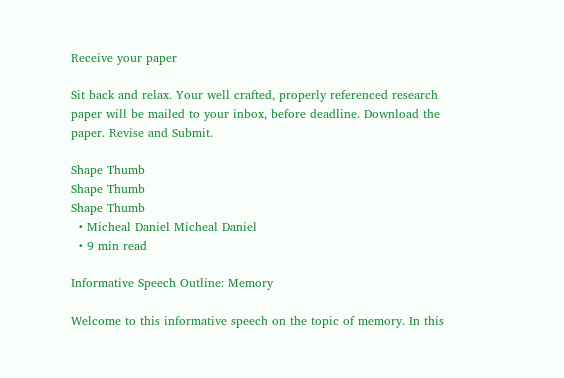Receive your paper

Sit back and relax. Your well crafted, properly referenced research paper will be mailed to your inbox, before deadline. Download the paper. Revise and Submit.

Shape Thumb
Shape Thumb
Shape Thumb
  • Micheal Daniel Micheal Daniel
  • 9 min read

Informative Speech Outline: Memory

Welcome to this informative speech on the topic of memory. In this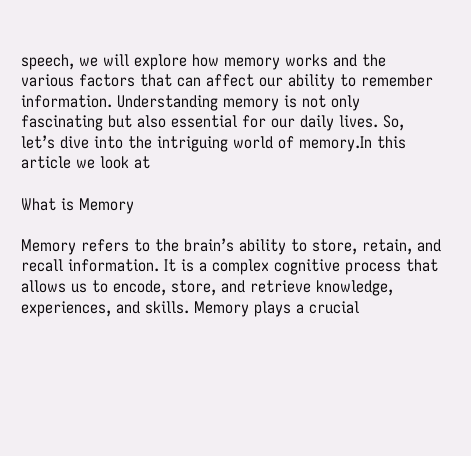speech, we will explore how memory works and the various factors that can affect our ability to remember information. Understanding memory is not only fascinating but also essential for our daily lives. So, let’s dive into the intriguing world of memory.In this article we look at

What is Memory

Memory refers to the brain’s ability to store, retain, and recall information. It is a complex cognitive process that allows us to encode, store, and retrieve knowledge, experiences, and skills. Memory plays a crucial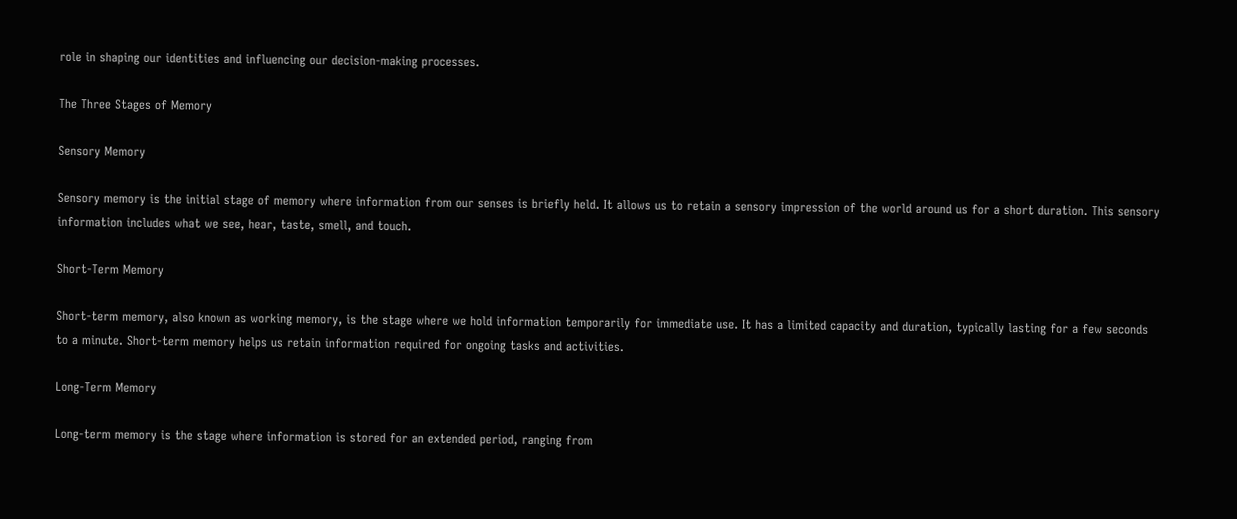role in shaping our identities and influencing our decision-making processes.

The Three Stages of Memory

Sensory Memory

Sensory memory is the initial stage of memory where information from our senses is briefly held. It allows us to retain a sensory impression of the world around us for a short duration. This sensory information includes what we see, hear, taste, smell, and touch.

Short-Term Memory

Short-term memory, also known as working memory, is the stage where we hold information temporarily for immediate use. It has a limited capacity and duration, typically lasting for a few seconds to a minute. Short-term memory helps us retain information required for ongoing tasks and activities.

Long-Term Memory

Long-term memory is the stage where information is stored for an extended period, ranging from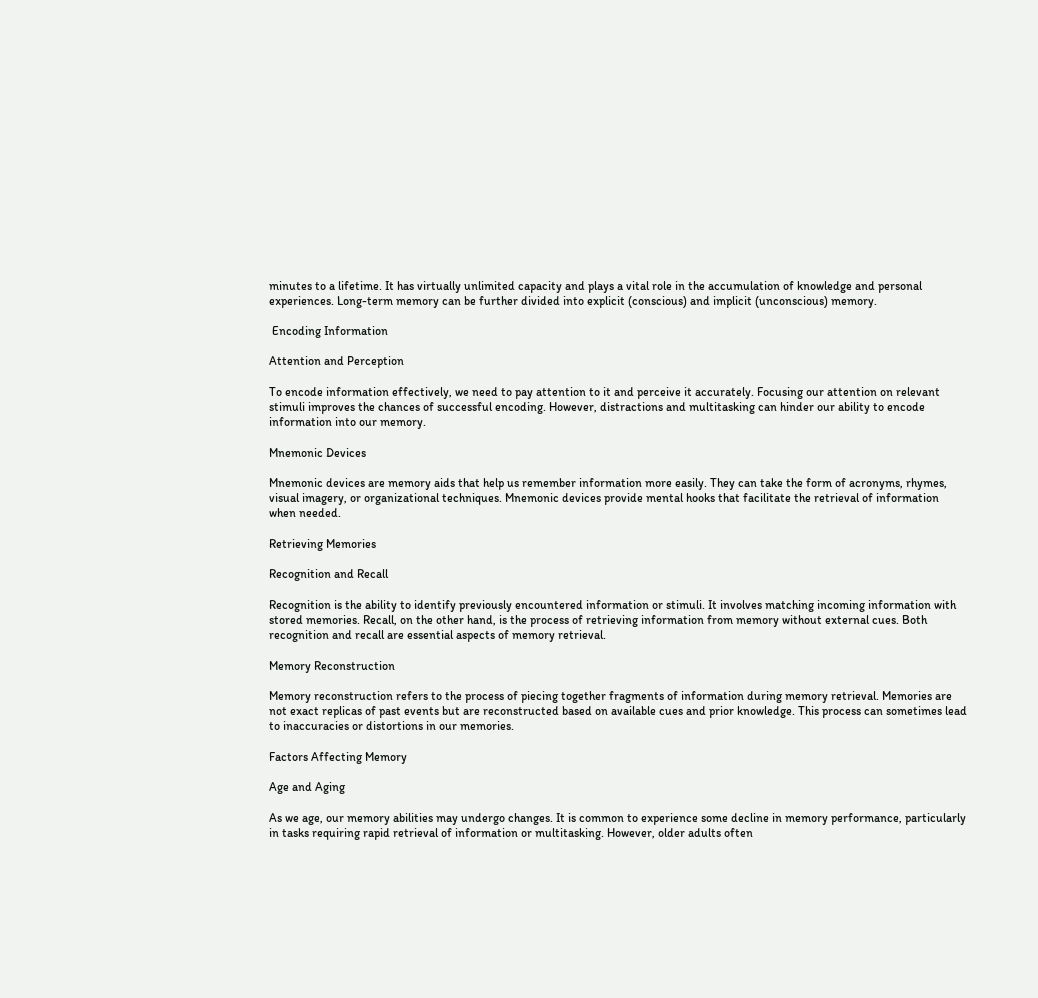minutes to a lifetime. It has virtually unlimited capacity and plays a vital role in the accumulation of knowledge and personal experiences. Long-term memory can be further divided into explicit (conscious) and implicit (unconscious) memory.

 Encoding Information

Attention and Perception

To encode information effectively, we need to pay attention to it and perceive it accurately. Focusing our attention on relevant stimuli improves the chances of successful encoding. However, distractions and multitasking can hinder our ability to encode information into our memory.

Mnemonic Devices

Mnemonic devices are memory aids that help us remember information more easily. They can take the form of acronyms, rhymes, visual imagery, or organizational techniques. Mnemonic devices provide mental hooks that facilitate the retrieval of information when needed.

Retrieving Memories

Recognition and Recall

Recognition is the ability to identify previously encountered information or stimuli. It involves matching incoming information with stored memories. Recall, on the other hand, is the process of retrieving information from memory without external cues. Both recognition and recall are essential aspects of memory retrieval.

Memory Reconstruction

Memory reconstruction refers to the process of piecing together fragments of information during memory retrieval. Memories are not exact replicas of past events but are reconstructed based on available cues and prior knowledge. This process can sometimes lead to inaccuracies or distortions in our memories.

Factors Affecting Memory

Age and Aging

As we age, our memory abilities may undergo changes. It is common to experience some decline in memory performance, particularly in tasks requiring rapid retrieval of information or multitasking. However, older adults often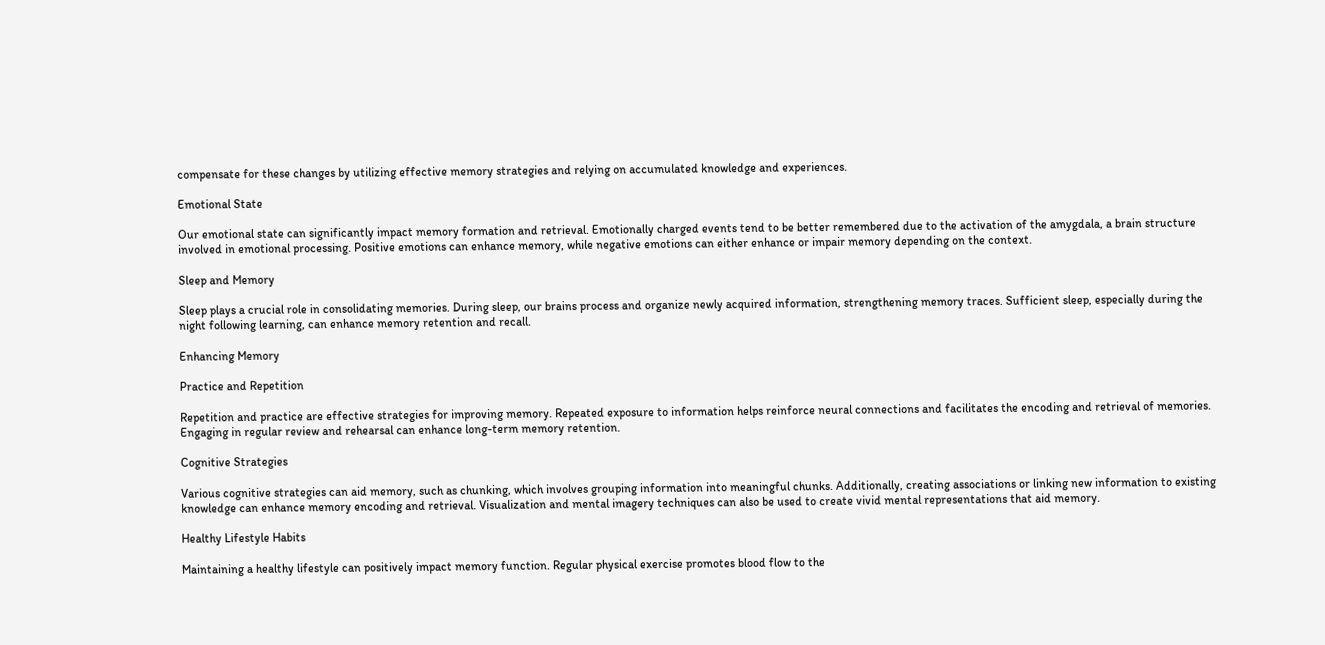compensate for these changes by utilizing effective memory strategies and relying on accumulated knowledge and experiences.

Emotional State

Our emotional state can significantly impact memory formation and retrieval. Emotionally charged events tend to be better remembered due to the activation of the amygdala, a brain structure involved in emotional processing. Positive emotions can enhance memory, while negative emotions can either enhance or impair memory depending on the context.

Sleep and Memory

Sleep plays a crucial role in consolidating memories. During sleep, our brains process and organize newly acquired information, strengthening memory traces. Sufficient sleep, especially during the night following learning, can enhance memory retention and recall.

Enhancing Memory

Practice and Repetition

Repetition and practice are effective strategies for improving memory. Repeated exposure to information helps reinforce neural connections and facilitates the encoding and retrieval of memories. Engaging in regular review and rehearsal can enhance long-term memory retention.

Cognitive Strategies

Various cognitive strategies can aid memory, such as chunking, which involves grouping information into meaningful chunks. Additionally, creating associations or linking new information to existing knowledge can enhance memory encoding and retrieval. Visualization and mental imagery techniques can also be used to create vivid mental representations that aid memory.

Healthy Lifestyle Habits

Maintaining a healthy lifestyle can positively impact memory function. Regular physical exercise promotes blood flow to the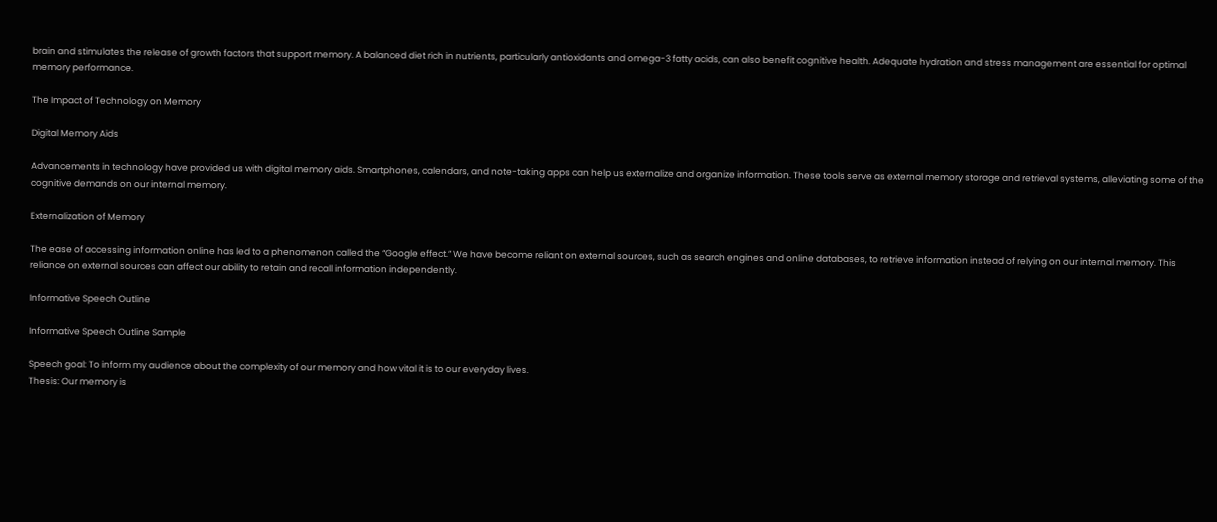brain and stimulates the release of growth factors that support memory. A balanced diet rich in nutrients, particularly antioxidants and omega-3 fatty acids, can also benefit cognitive health. Adequate hydration and stress management are essential for optimal memory performance.

The Impact of Technology on Memory

Digital Memory Aids

Advancements in technology have provided us with digital memory aids. Smartphones, calendars, and note-taking apps can help us externalize and organize information. These tools serve as external memory storage and retrieval systems, alleviating some of the cognitive demands on our internal memory.

Externalization of Memory

The ease of accessing information online has led to a phenomenon called the “Google effect.” We have become reliant on external sources, such as search engines and online databases, to retrieve information instead of relying on our internal memory. This reliance on external sources can affect our ability to retain and recall information independently.

Informative Speech Outline

Informative Speech Outline Sample

Speech goal: To inform my audience about the complexity of our memory and how vital it is to our everyday lives.
Thesis: Our memory is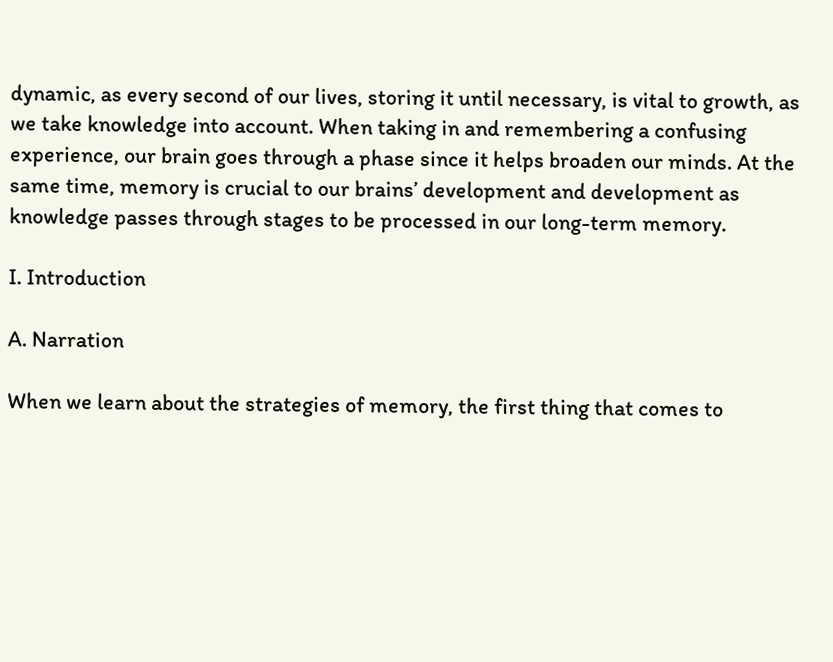dynamic, as every second of our lives, storing it until necessary, is vital to growth, as we take knowledge into account. When taking in and remembering a confusing experience, our brain goes through a phase since it helps broaden our minds. At the same time, memory is crucial to our brains’ development and development as knowledge passes through stages to be processed in our long-term memory.

I. Introduction

A. Narration

When we learn about the strategies of memory, the first thing that comes to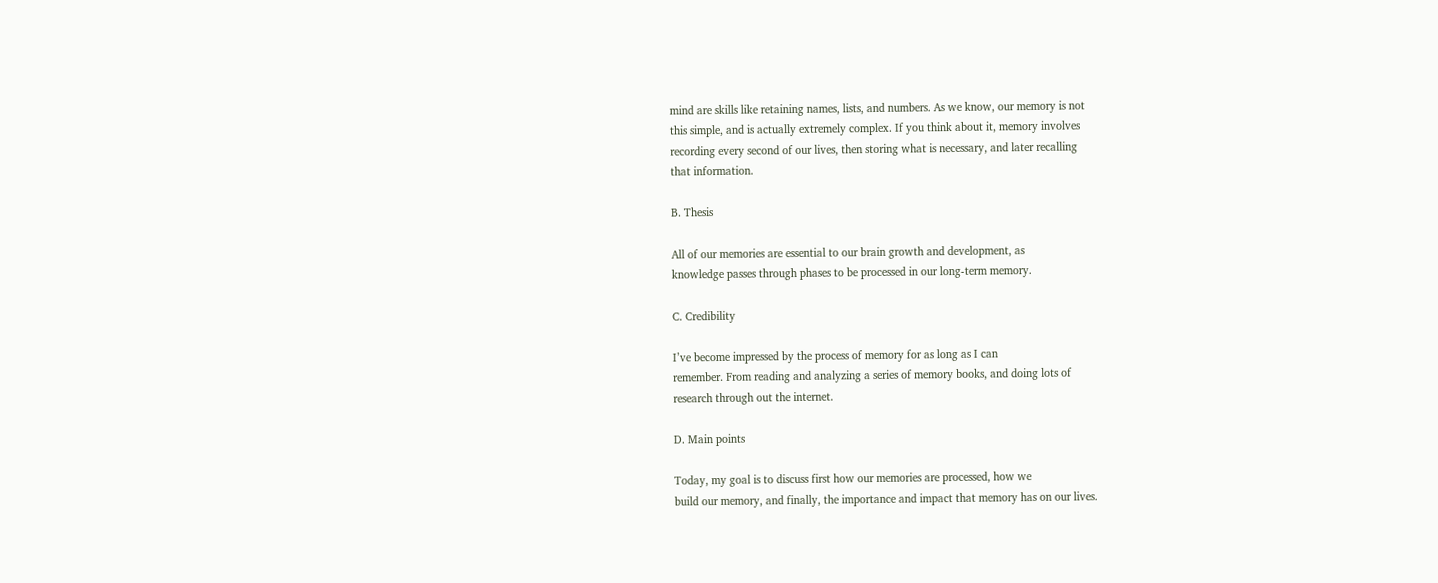mind are skills like retaining names, lists, and numbers. As we know, our memory is not
this simple, and is actually extremely complex. If you think about it, memory involves
recording every second of our lives, then storing what is necessary, and later recalling
that information.

B. Thesis

All of our memories are essential to our brain growth and development, as
knowledge passes through phases to be processed in our long-term memory.

C. Credibility

I’ve become impressed by the process of memory for as long as I can
remember. From reading and analyzing a series of memory books, and doing lots of
research through out the internet.

D. Main points

Today, my goal is to discuss first how our memories are processed, how we
build our memory, and finally, the importance and impact that memory has on our lives.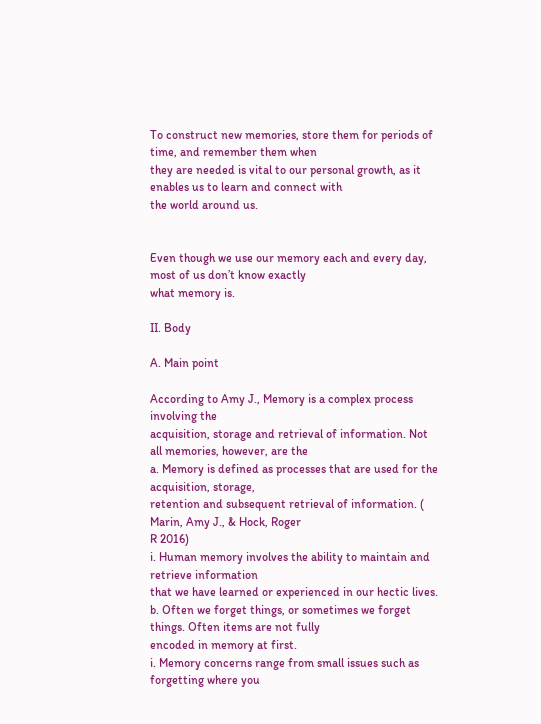To construct new memories, store them for periods of time, and remember them when
they are needed is vital to our personal growth, as it enables us to learn and connect with
the world around us.


Even though we use our memory each and every day, most of us don’t know exactly
what memory is.

II. Body

A. Main point

According to Amy J., Memory is a complex process involving the
acquisition, storage and retrieval of information. Not all memories, however, are the
a. Memory is defined as processes that are used for the acquisition, storage,
retention and subsequent retrieval of information. ( Marin, Amy J., & Hock, Roger
R 2016)
i. Human memory involves the ability to maintain and retrieve information
that we have learned or experienced in our hectic lives.
b. Often we forget things, or sometimes we forget things. Often items are not fully
encoded in memory at first.
i. Memory concerns range from small issues such as forgetting where you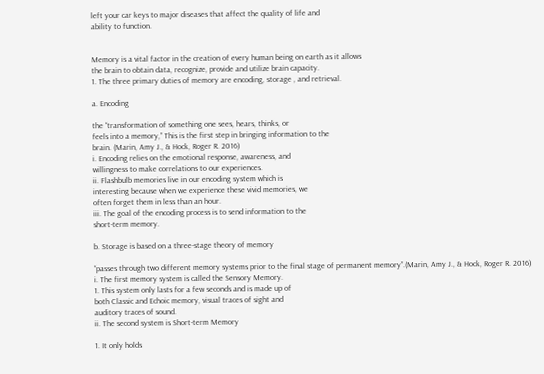left your car keys to major diseases that affect the quality of life and
ability to function.


Memory is a vital factor in the creation of every human being on earth as it allows
the brain to obtain data, recognize, provide and utilize brain capacity.
1. The three primary duties of memory are encoding, storage , and retrieval.

a. Encoding

the “transformation of something one sees, hears, thinks, or
feels into a memory,” This is the first step in bringing information to the
brain. (Marin, Amy J., & Hock, Roger R. 2016)
i. Encoding relies on the emotional response, awareness, and
willingness to make correlations to our experiences.
ii. Flashbulb memories live in our encoding system which is
interesting because when we experience these vivid memories, we
often forget them in less than an hour.
iii. The goal of the encoding process is to send information to the
short-term memory.

b. Storage is based on a three-stage theory of memory

“passes through two different memory systems prior to the final stage of permanent memory”.(Marin, Amy J., & Hock, Roger R. 2016)
i. The first memory system is called the Sensory Memory.
1. This system only lasts for a few seconds and is made up of
both Classic and Echoic memory, visual traces of sight and
auditory traces of sound.
ii. The second system is Short-term Memory

1. It only holds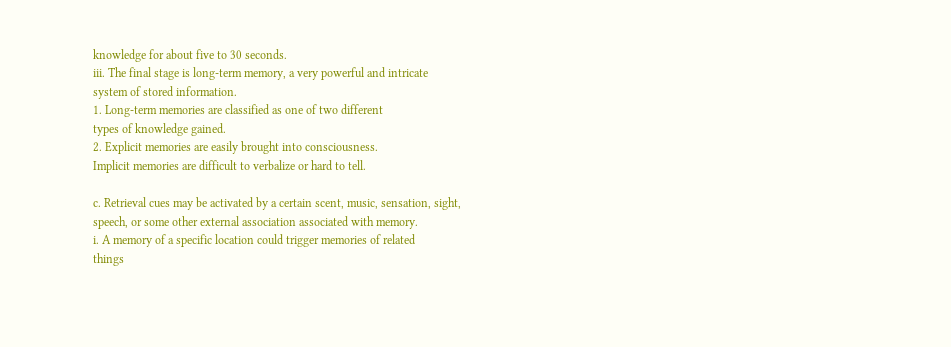knowledge for about five to 30 seconds.
iii. The final stage is long-term memory, a very powerful and intricate
system of stored information.
1. Long-term memories are classified as one of two different
types of knowledge gained.
2. Explicit memories are easily brought into consciousness.
Implicit memories are difficult to verbalize or hard to tell.

c. Retrieval cues may be activated by a certain scent, music, sensation, sight,
speech, or some other external association associated with memory.
i. A memory of a specific location could trigger memories of related
things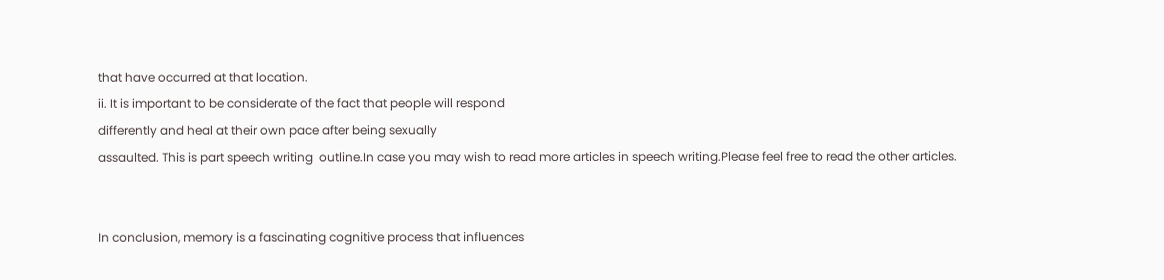that have occurred at that location.
ii. It is important to be considerate of the fact that people will respond
differently and heal at their own pace after being sexually
assaulted. This is part speech writing  outline.In case you may wish to read more articles in speech writing.Please feel free to read the other articles.


In conclusion, memory is a fascinating cognitive process that influences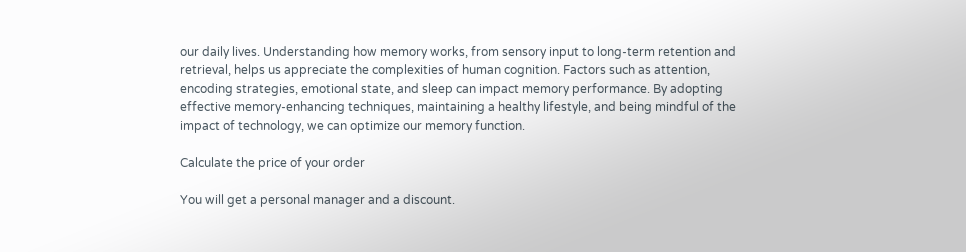our daily lives. Understanding how memory works, from sensory input to long-term retention and retrieval, helps us appreciate the complexities of human cognition. Factors such as attention, encoding strategies, emotional state, and sleep can impact memory performance. By adopting effective memory-enhancing techniques, maintaining a healthy lifestyle, and being mindful of the impact of technology, we can optimize our memory function.

Calculate the price of your order

You will get a personal manager and a discount.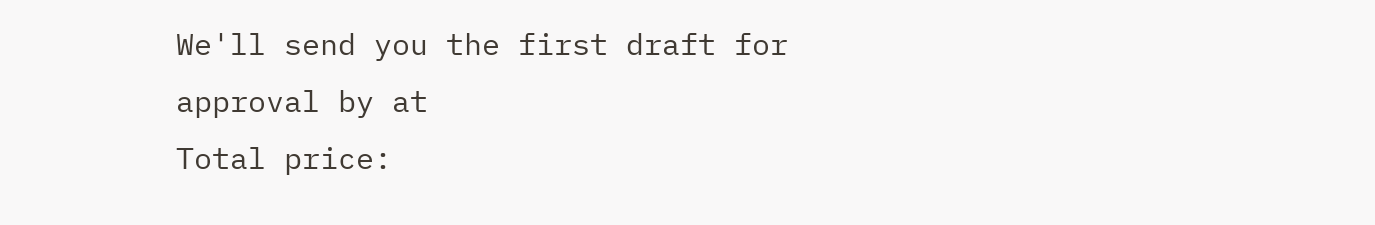We'll send you the first draft for approval by at
Total price: